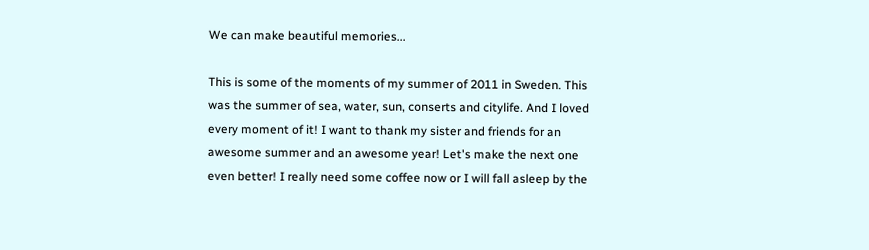We can make beautiful memories...

This is some of the moments of my summer of 2011 in Sweden. This was the summer of sea, water, sun, conserts and citylife. And I loved every moment of it! I want to thank my sister and friends for an awesome summer and an awesome year! Let's make the next one even better! I really need some coffee now or I will fall asleep by the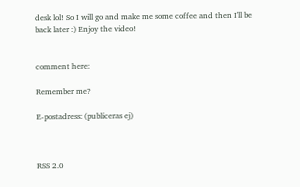desk lol! So I will go and make me some coffee and then I'll be back later :) Enjoy the video!


comment here:

Remember me?

E-postadress: (publiceras ej)



RSS 2.0